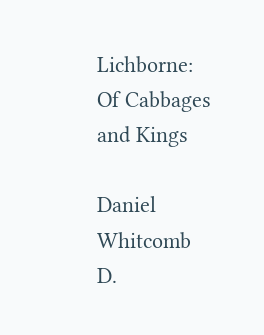Lichborne: Of Cabbages and Kings

Daniel Whitcomb
D.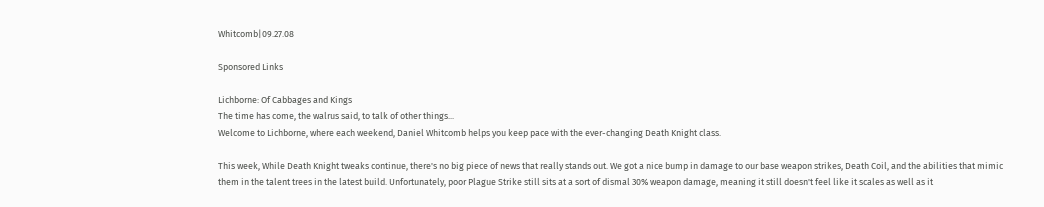Whitcomb|09.27.08

Sponsored Links

Lichborne: Of Cabbages and Kings
The time has come, the walrus said, to talk of other things...
Welcome to Lichborne, where each weekend, Daniel Whitcomb helps you keep pace with the ever-changing Death Knight class.

This week, While Death Knight tweaks continue, there's no big piece of news that really stands out. We got a nice bump in damage to our base weapon strikes, Death Coil, and the abilities that mimic them in the talent trees in the latest build. Unfortunately, poor Plague Strike still sits at a sort of dismal 30% weapon damage, meaning it still doesn't feel like it scales as well as it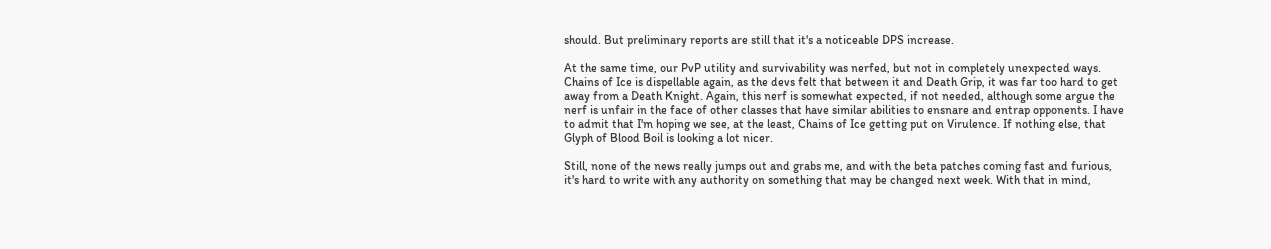should. But preliminary reports are still that it's a noticeable DPS increase.

At the same time, our PvP utility and survivability was nerfed, but not in completely unexpected ways. Chains of Ice is dispellable again, as the devs felt that between it and Death Grip, it was far too hard to get away from a Death Knight. Again, this nerf is somewhat expected, if not needed, although some argue the nerf is unfair in the face of other classes that have similar abilities to ensnare and entrap opponents. I have to admit that I'm hoping we see, at the least, Chains of Ice getting put on Virulence. If nothing else, that Glyph of Blood Boil is looking a lot nicer.

Still, none of the news really jumps out and grabs me, and with the beta patches coming fast and furious, it's hard to write with any authority on something that may be changed next week. With that in mind,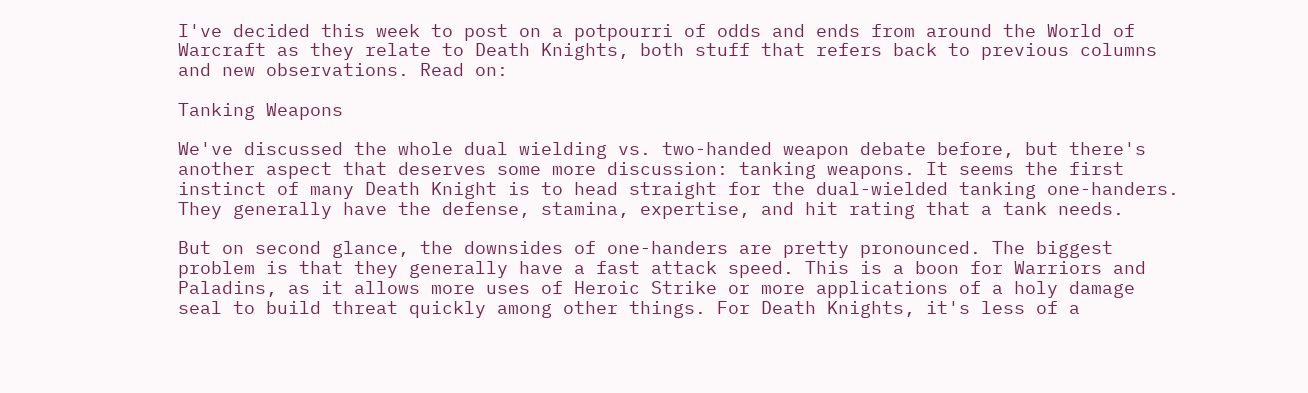I've decided this week to post on a potpourri of odds and ends from around the World of Warcraft as they relate to Death Knights, both stuff that refers back to previous columns and new observations. Read on:

Tanking Weapons

We've discussed the whole dual wielding vs. two-handed weapon debate before, but there's another aspect that deserves some more discussion: tanking weapons. It seems the first instinct of many Death Knight is to head straight for the dual-wielded tanking one-handers. They generally have the defense, stamina, expertise, and hit rating that a tank needs.

But on second glance, the downsides of one-handers are pretty pronounced. The biggest problem is that they generally have a fast attack speed. This is a boon for Warriors and Paladins, as it allows more uses of Heroic Strike or more applications of a holy damage seal to build threat quickly among other things. For Death Knights, it's less of a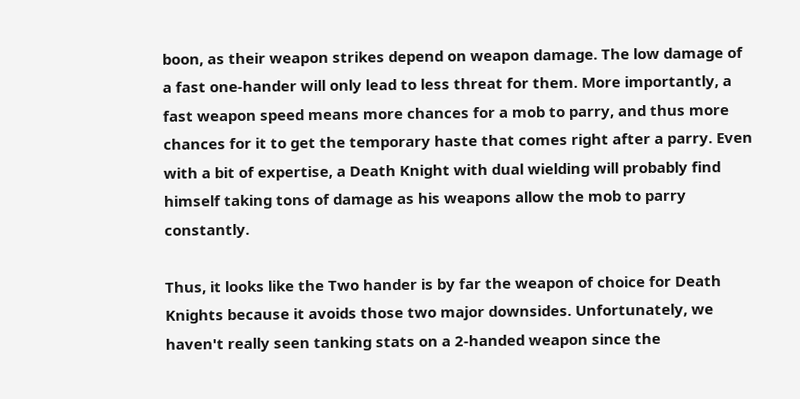boon, as their weapon strikes depend on weapon damage. The low damage of a fast one-hander will only lead to less threat for them. More importantly, a fast weapon speed means more chances for a mob to parry, and thus more chances for it to get the temporary haste that comes right after a parry. Even with a bit of expertise, a Death Knight with dual wielding will probably find himself taking tons of damage as his weapons allow the mob to parry constantly.

Thus, it looks like the Two hander is by far the weapon of choice for Death Knights because it avoids those two major downsides. Unfortunately, we haven't really seen tanking stats on a 2-handed weapon since the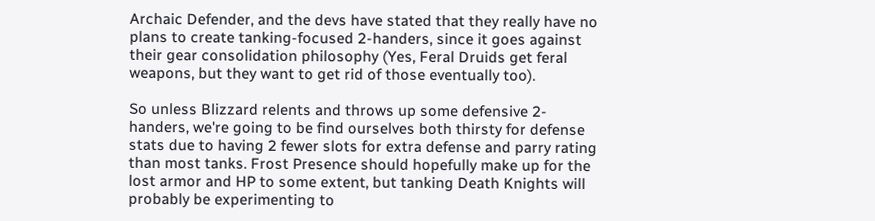Archaic Defender, and the devs have stated that they really have no plans to create tanking-focused 2-handers, since it goes against their gear consolidation philosophy (Yes, Feral Druids get feral weapons, but they want to get rid of those eventually too).

So unless Blizzard relents and throws up some defensive 2-handers, we're going to be find ourselves both thirsty for defense stats due to having 2 fewer slots for extra defense and parry rating than most tanks. Frost Presence should hopefully make up for the lost armor and HP to some extent, but tanking Death Knights will probably be experimenting to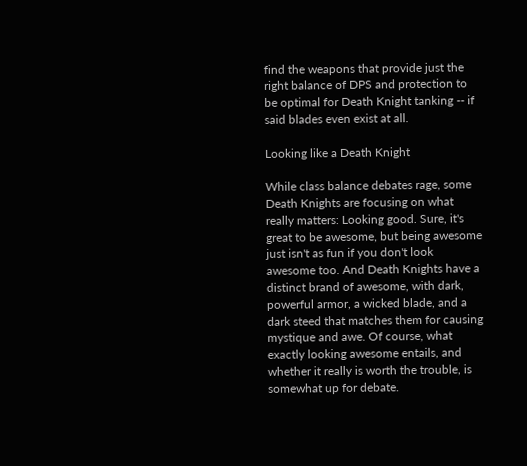find the weapons that provide just the right balance of DPS and protection to be optimal for Death Knight tanking -- if said blades even exist at all.

Looking like a Death Knight

While class balance debates rage, some Death Knights are focusing on what really matters: Looking good. Sure, it's great to be awesome, but being awesome just isn't as fun if you don't look awesome too. And Death Knights have a distinct brand of awesome, with dark, powerful armor, a wicked blade, and a dark steed that matches them for causing mystique and awe. Of course, what exactly looking awesome entails, and whether it really is worth the trouble, is somewhat up for debate.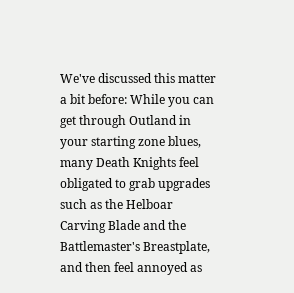We've discussed this matter a bit before: While you can get through Outland in your starting zone blues, many Death Knights feel obligated to grab upgrades such as the Helboar Carving Blade and the Battlemaster's Breastplate, and then feel annoyed as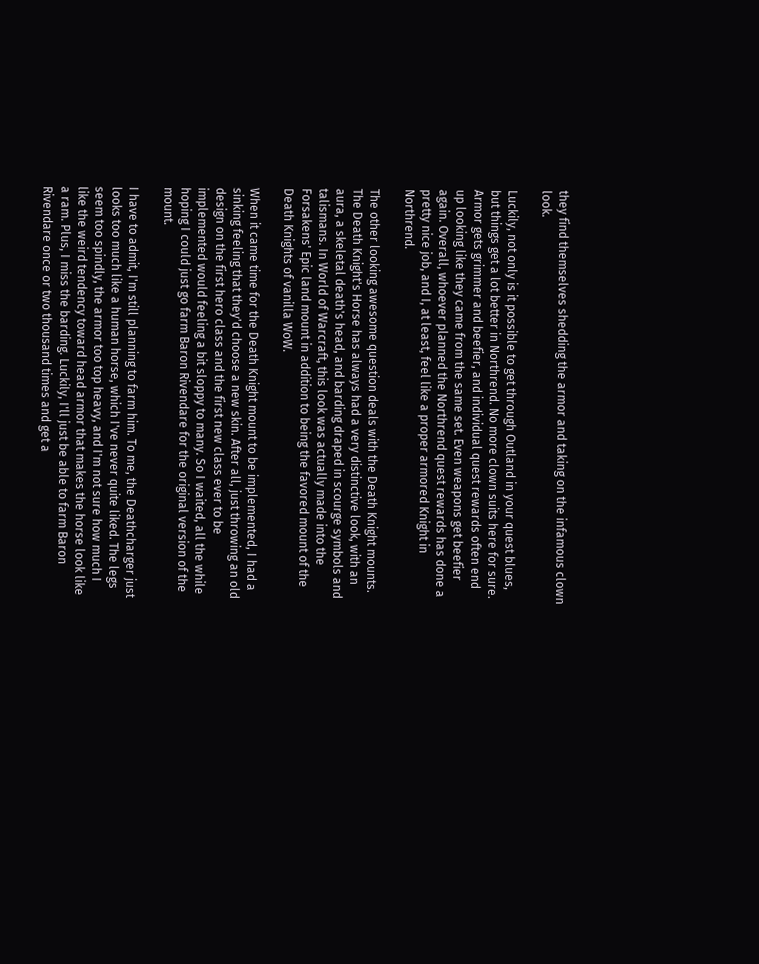they find themselves shedding the armor and taking on the infamous clown look.

Luckily, not only is it possible to get through Outland in your quest blues, but things get a lot better in Northrend. No more clown suits here for sure. Armor gets grimmer and beefier, and individual quest rewards often end up looking like they came from the same set. Even weapons get beefier again. Overall, whoever planned the Northrend quest rewards has done a pretty nice job, and I, at least, feel like a proper armored Knight in Northrend.

The other looking awesome question deals with the Death Knight mounts. The Death Knight's Horse has always had a very distinctive look, with an aura, a skeletal death's head, and barding draped in scourge symbols and talismans. In World of Warcraft, this look was actually made into the Forsakens' Epic land mount in addition to being the favored mount of the Death Knights of vanilla WoW.

When it came time for the Death Knight mount to be implemented, I had a sinking feeling that they'd choose a new skin. After all, just throwing an old design on the first hero class and the first new class ever to be implemented would feeling a bit sloppy to many. So I waited, all the while hoping I could just go farm Baron Rivendare for the original version of the mount.

I have to admit, I'm still planning to farm him. To me, the Deathcharger just looks too much like a human horse, which I've never quite liked. The legs seem too spindly, the armor too top heavy, and I'm not sure how much I like the weird tendency toward head armor that makes the horse look like a ram. Plus, I miss the barding. Luckily, I'll just be able to farm Baron Rivendare once or two thousand times and get a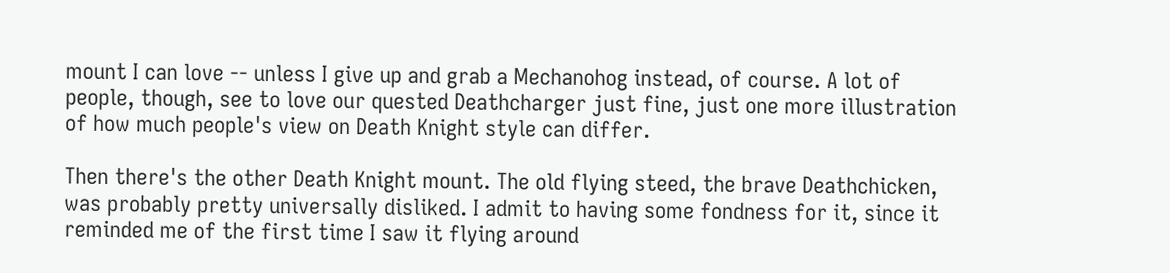mount I can love -- unless I give up and grab a Mechanohog instead, of course. A lot of people, though, see to love our quested Deathcharger just fine, just one more illustration of how much people's view on Death Knight style can differ.

Then there's the other Death Knight mount. The old flying steed, the brave Deathchicken, was probably pretty universally disliked. I admit to having some fondness for it, since it reminded me of the first time I saw it flying around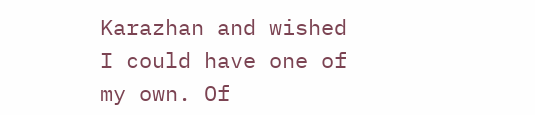Karazhan and wished I could have one of my own. Of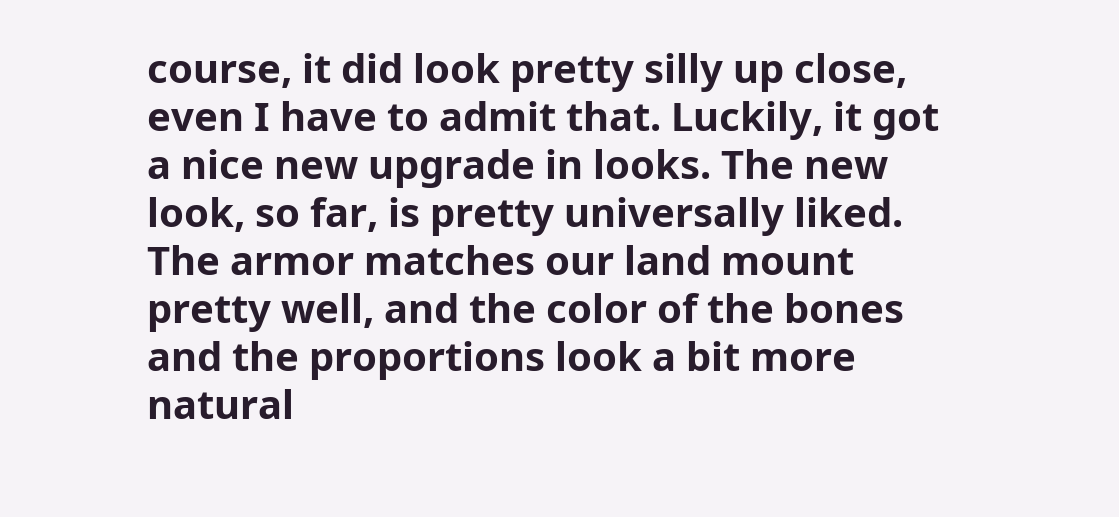course, it did look pretty silly up close, even I have to admit that. Luckily, it got a nice new upgrade in looks. The new look, so far, is pretty universally liked. The armor matches our land mount pretty well, and the color of the bones and the proportions look a bit more natural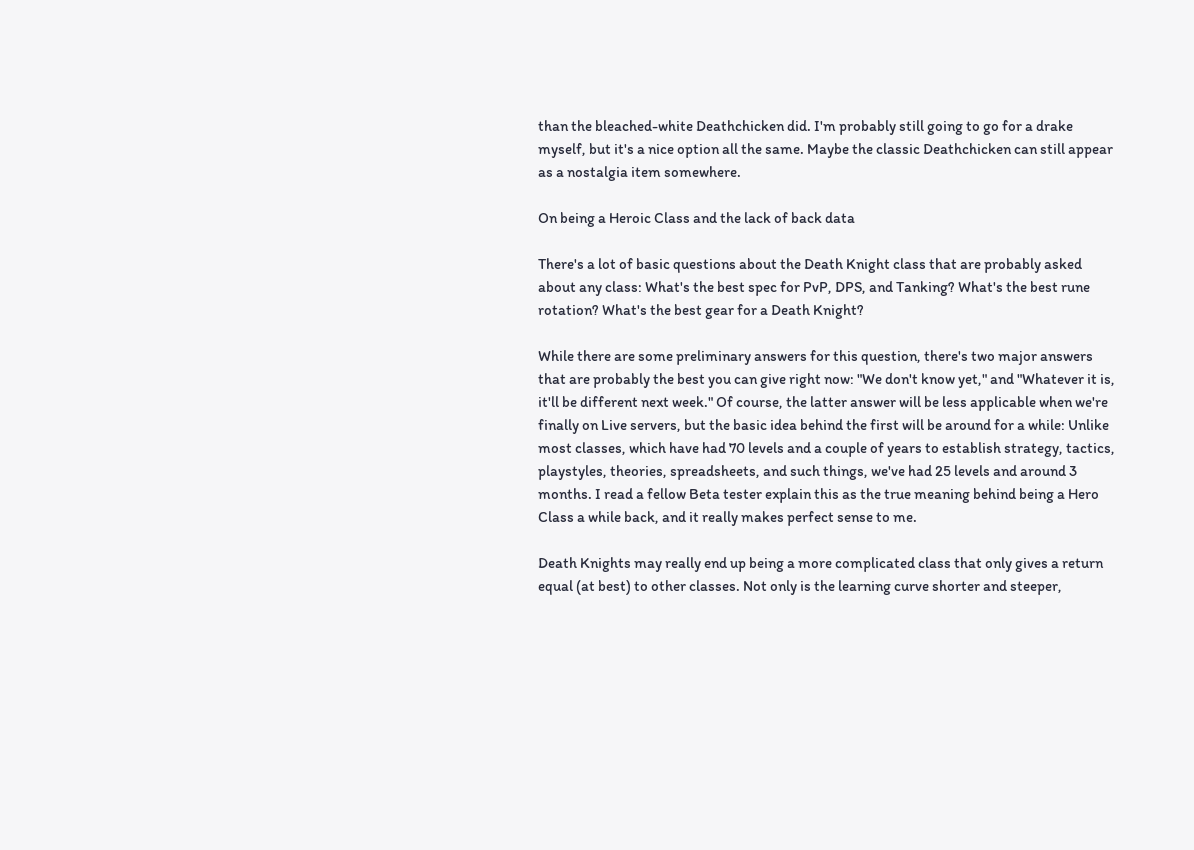than the bleached-white Deathchicken did. I'm probably still going to go for a drake myself, but it's a nice option all the same. Maybe the classic Deathchicken can still appear as a nostalgia item somewhere.

On being a Heroic Class and the lack of back data

There's a lot of basic questions about the Death Knight class that are probably asked about any class: What's the best spec for PvP, DPS, and Tanking? What's the best rune rotation? What's the best gear for a Death Knight?

While there are some preliminary answers for this question, there's two major answers that are probably the best you can give right now: "We don't know yet," and "Whatever it is, it'll be different next week." Of course, the latter answer will be less applicable when we're finally on Live servers, but the basic idea behind the first will be around for a while: Unlike most classes, which have had 70 levels and a couple of years to establish strategy, tactics, playstyles, theories, spreadsheets, and such things, we've had 25 levels and around 3 months. I read a fellow Beta tester explain this as the true meaning behind being a Hero Class a while back, and it really makes perfect sense to me.

Death Knights may really end up being a more complicated class that only gives a return equal (at best) to other classes. Not only is the learning curve shorter and steeper,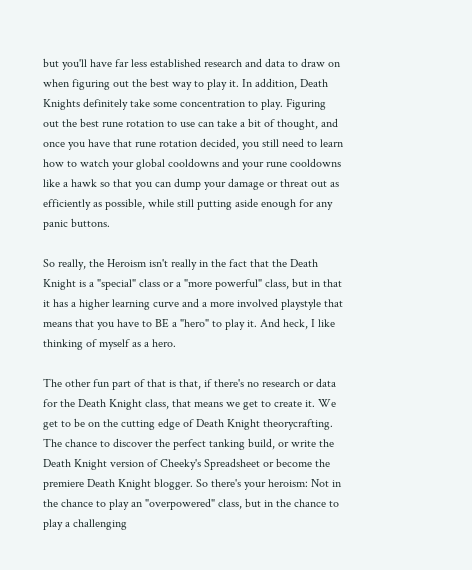but you'll have far less established research and data to draw on when figuring out the best way to play it. In addition, Death Knights definitely take some concentration to play. Figuring out the best rune rotation to use can take a bit of thought, and once you have that rune rotation decided, you still need to learn how to watch your global cooldowns and your rune cooldowns like a hawk so that you can dump your damage or threat out as efficiently as possible, while still putting aside enough for any panic buttons.

So really, the Heroism isn't really in the fact that the Death Knight is a "special" class or a "more powerful" class, but in that it has a higher learning curve and a more involved playstyle that means that you have to BE a "hero" to play it. And heck, I like thinking of myself as a hero.

The other fun part of that is that, if there's no research or data for the Death Knight class, that means we get to create it. We get to be on the cutting edge of Death Knight theorycrafting. The chance to discover the perfect tanking build, or write the Death Knight version of Cheeky's Spreadsheet or become the premiere Death Knight blogger. So there's your heroism: Not in the chance to play an "overpowered" class, but in the chance to play a challenging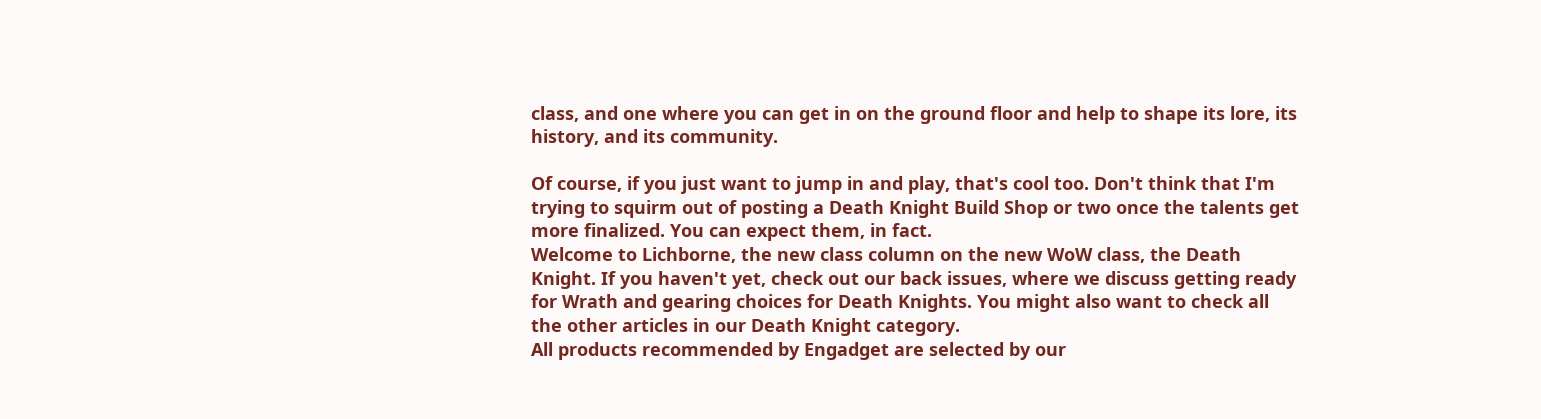class, and one where you can get in on the ground floor and help to shape its lore, its history, and its community.

Of course, if you just want to jump in and play, that's cool too. Don't think that I'm trying to squirm out of posting a Death Knight Build Shop or two once the talents get more finalized. You can expect them, in fact.
Welcome to Lichborne, the new class column on the new WoW class, the Death Knight. If you haven't yet, check out our back issues, where we discuss getting ready for Wrath and gearing choices for Death Knights. You might also want to check all the other articles in our Death Knight category.
All products recommended by Engadget are selected by our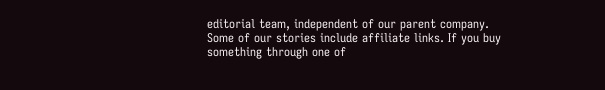editorial team, independent of our parent company. Some of our stories include affiliate links. If you buy something through one of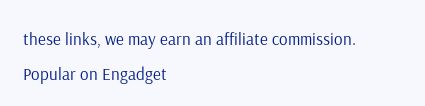these links, we may earn an affiliate commission.
Popular on Engadget